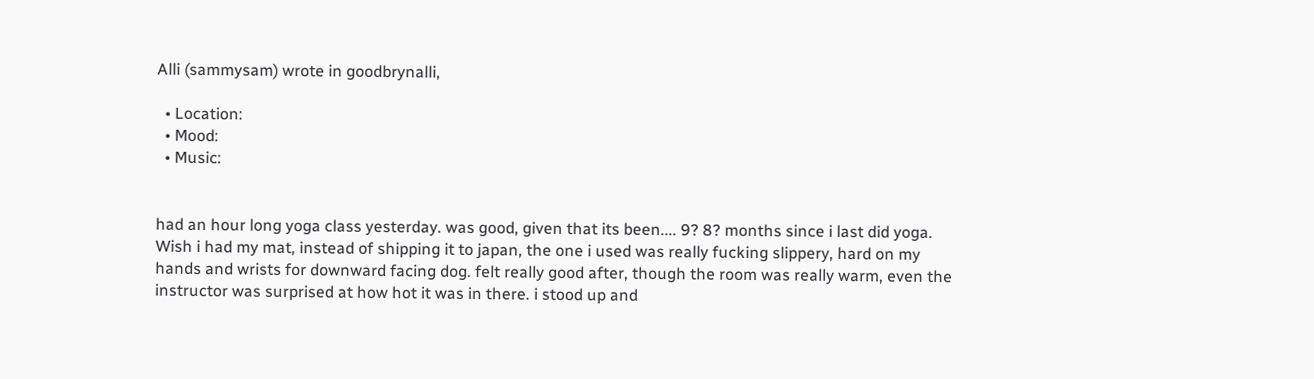Alli (sammysam) wrote in goodbrynalli,

  • Location:
  • Mood:
  • Music:


had an hour long yoga class yesterday. was good, given that its been.... 9? 8? months since i last did yoga. Wish i had my mat, instead of shipping it to japan, the one i used was really fucking slippery, hard on my hands and wrists for downward facing dog. felt really good after, though the room was really warm, even the instructor was surprised at how hot it was in there. i stood up and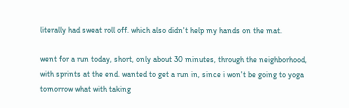literally had sweat roll off. which also didn't help my hands on the mat.

went for a run today, short, only about 30 minutes, through the neighborhood, with sprints at the end. wanted to get a run in, since i won't be going to yoga tomorrow what with taking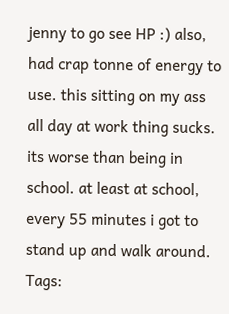jenny to go see HP :) also, had crap tonne of energy to use. this sitting on my ass all day at work thing sucks. its worse than being in school. at least at school, every 55 minutes i got to stand up and walk around.
Tags: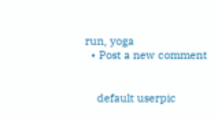run, yoga
  • Post a new comment


    default userpic